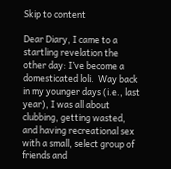Skip to content

Dear Diary, I came to a startling revelation the other day: I’ve become a domesticated loli.  Way back in my younger days (i.e., last year), I was all about clubbing, getting wasted, and having recreational sex with a small, select group of friends and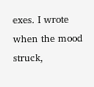exes. I wrote when the mood struck,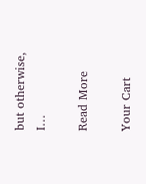but otherwise, I…

Read More

Your Cart